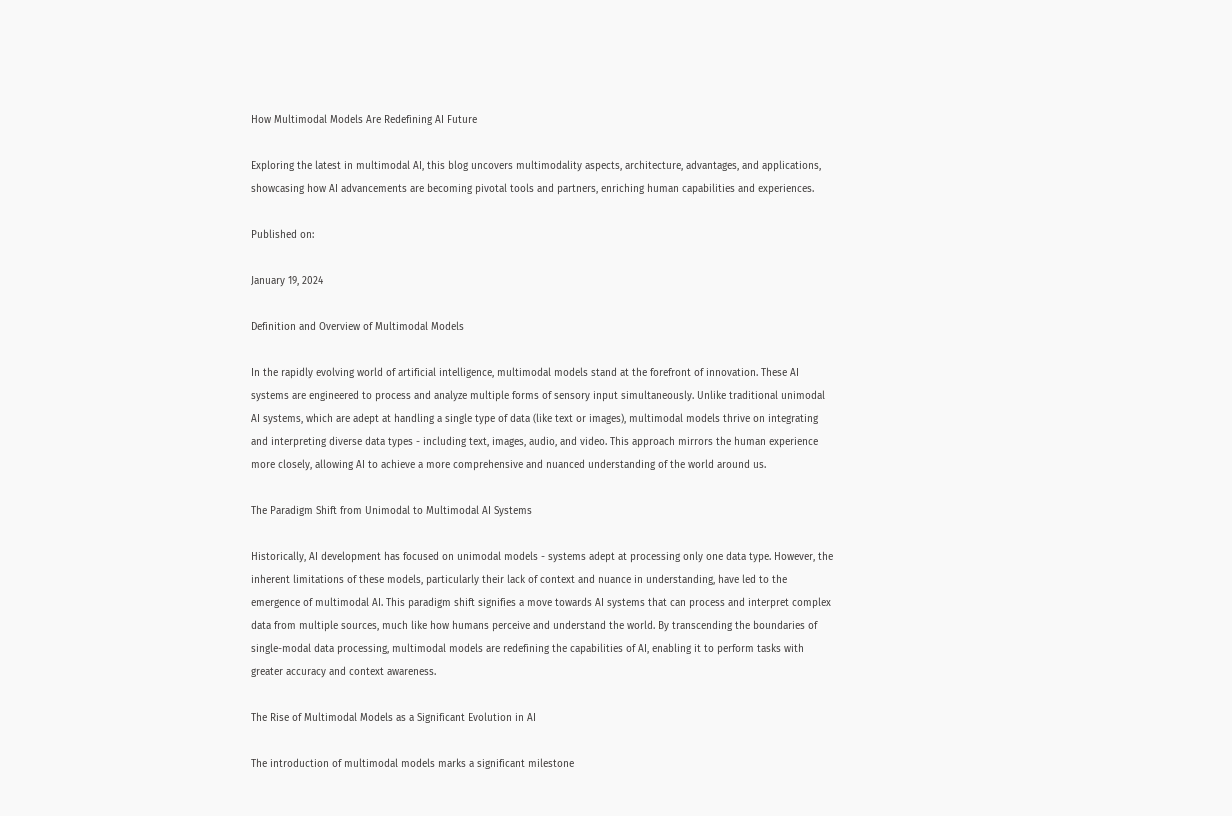How Multimodal Models Are Redefining AI Future

Exploring the latest in multimodal AI, this blog uncovers multimodality aspects, architecture, advantages, and applications, showcasing how AI advancements are becoming pivotal tools and partners, enriching human capabilities and experiences.

Published on:

January 19, 2024

Definition and Overview of Multimodal Models

In the rapidly evolving world of artificial intelligence, multimodal models stand at the forefront of innovation. These AI systems are engineered to process and analyze multiple forms of sensory input simultaneously. Unlike traditional unimodal AI systems, which are adept at handling a single type of data (like text or images), multimodal models thrive on integrating and interpreting diverse data types - including text, images, audio, and video. This approach mirrors the human experience more closely, allowing AI to achieve a more comprehensive and nuanced understanding of the world around us.

The Paradigm Shift from Unimodal to Multimodal AI Systems

Historically, AI development has focused on unimodal models - systems adept at processing only one data type. However, the inherent limitations of these models, particularly their lack of context and nuance in understanding, have led to the emergence of multimodal AI. This paradigm shift signifies a move towards AI systems that can process and interpret complex data from multiple sources, much like how humans perceive and understand the world. By transcending the boundaries of single-modal data processing, multimodal models are redefining the capabilities of AI, enabling it to perform tasks with greater accuracy and context awareness.

The Rise of Multimodal Models as a Significant Evolution in AI

The introduction of multimodal models marks a significant milestone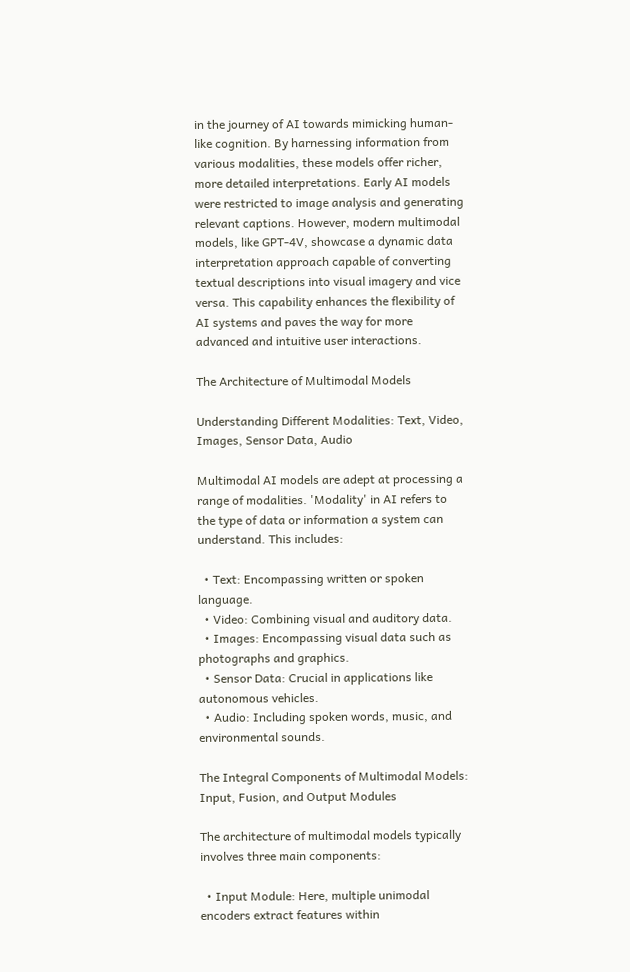in the journey of AI towards mimicking human-like cognition. By harnessing information from various modalities, these models offer richer, more detailed interpretations. Early AI models were restricted to image analysis and generating relevant captions. However, modern multimodal models, like GPT-4V, showcase a dynamic data interpretation approach capable of converting textual descriptions into visual imagery and vice versa. This capability enhances the flexibility of AI systems and paves the way for more advanced and intuitive user interactions.

The Architecture of Multimodal Models

Understanding Different Modalities: Text, Video, Images, Sensor Data, Audio

Multimodal AI models are adept at processing a range of modalities. 'Modality' in AI refers to the type of data or information a system can understand. This includes:

  • Text: Encompassing written or spoken language.
  • Video: Combining visual and auditory data.
  • Images: Encompassing visual data such as photographs and graphics.
  • Sensor Data: Crucial in applications like autonomous vehicles.
  • Audio: Including spoken words, music, and environmental sounds.

The Integral Components of Multimodal Models: Input, Fusion, and Output Modules

The architecture of multimodal models typically involves three main components:

  • Input Module: Here, multiple unimodal encoders extract features within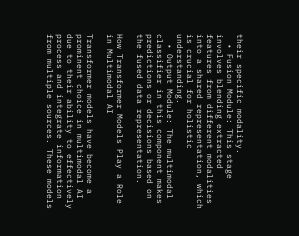their specific modality.
  • Fusion Module: This stage involves blending extracted features from different modalities into a shared representation, which is crucial for holistic understanding.
  • Output Module: The multimodal classifier in this component makes predictions or decisions based on the fused data representation.

How Transformer Models Play a Role in Multimodal AI

Transformer models have become a prominent choice in multimodal AI due to their ability to effectively process and integrate information from multiple sources. These models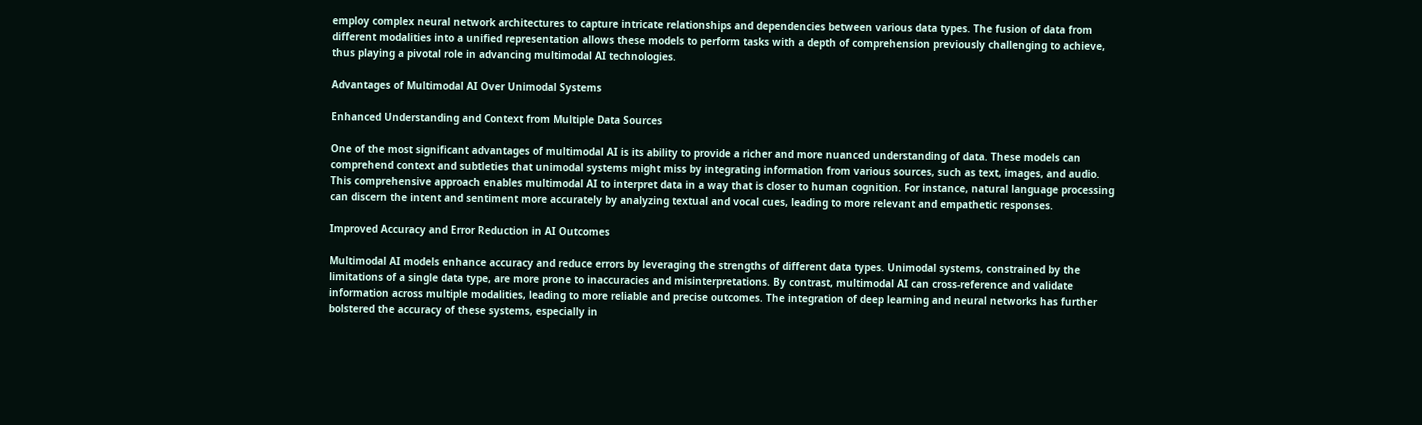employ complex neural network architectures to capture intricate relationships and dependencies between various data types. The fusion of data from different modalities into a unified representation allows these models to perform tasks with a depth of comprehension previously challenging to achieve, thus playing a pivotal role in advancing multimodal AI technologies.

Advantages of Multimodal AI Over Unimodal Systems

Enhanced Understanding and Context from Multiple Data Sources

One of the most significant advantages of multimodal AI is its ability to provide a richer and more nuanced understanding of data. These models can comprehend context and subtleties that unimodal systems might miss by integrating information from various sources, such as text, images, and audio. This comprehensive approach enables multimodal AI to interpret data in a way that is closer to human cognition. For instance, natural language processing can discern the intent and sentiment more accurately by analyzing textual and vocal cues, leading to more relevant and empathetic responses.

Improved Accuracy and Error Reduction in AI Outcomes

Multimodal AI models enhance accuracy and reduce errors by leveraging the strengths of different data types. Unimodal systems, constrained by the limitations of a single data type, are more prone to inaccuracies and misinterpretations. By contrast, multimodal AI can cross-reference and validate information across multiple modalities, leading to more reliable and precise outcomes. The integration of deep learning and neural networks has further bolstered the accuracy of these systems, especially in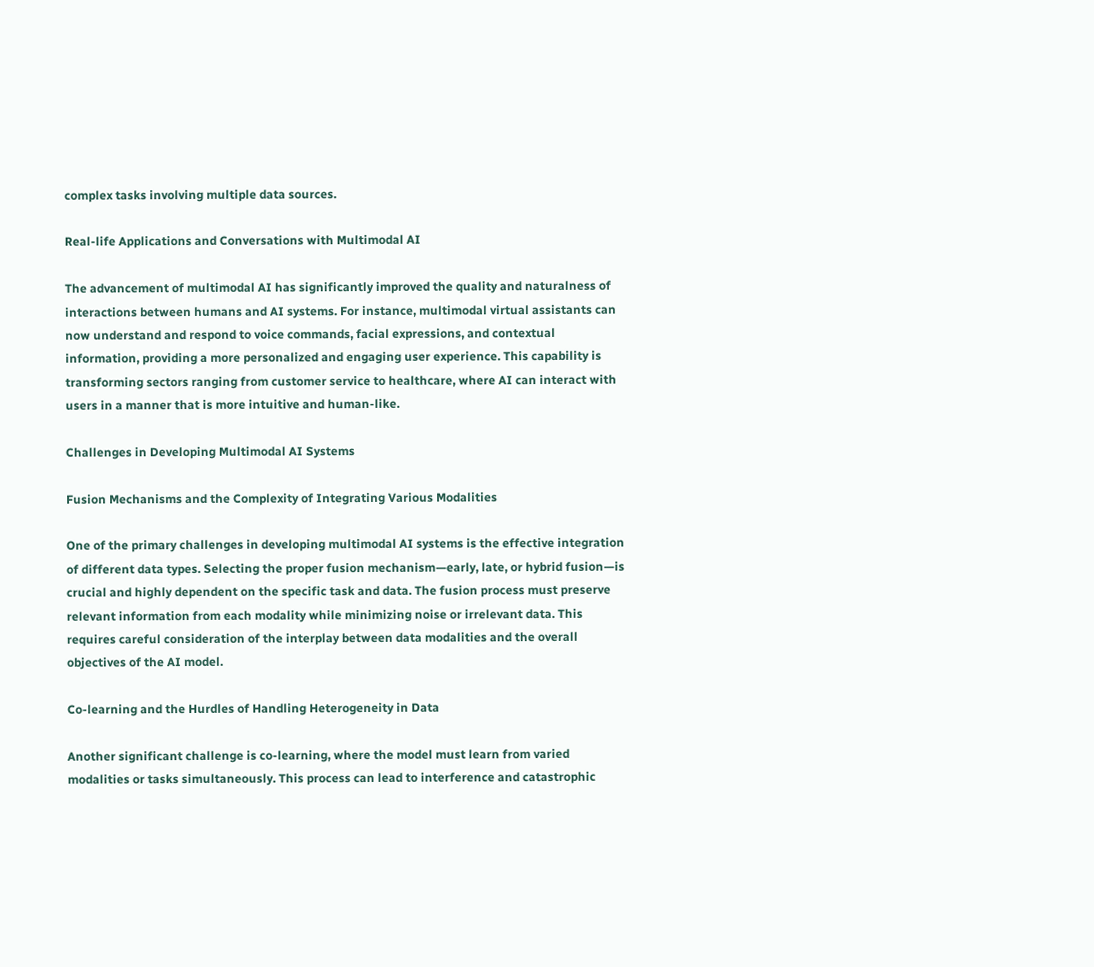complex tasks involving multiple data sources.

Real-life Applications and Conversations with Multimodal AI

The advancement of multimodal AI has significantly improved the quality and naturalness of interactions between humans and AI systems. For instance, multimodal virtual assistants can now understand and respond to voice commands, facial expressions, and contextual information, providing a more personalized and engaging user experience. This capability is transforming sectors ranging from customer service to healthcare, where AI can interact with users in a manner that is more intuitive and human-like.

Challenges in Developing Multimodal AI Systems

Fusion Mechanisms and the Complexity of Integrating Various Modalities

One of the primary challenges in developing multimodal AI systems is the effective integration of different data types. Selecting the proper fusion mechanism—early, late, or hybrid fusion—is crucial and highly dependent on the specific task and data. The fusion process must preserve relevant information from each modality while minimizing noise or irrelevant data. This requires careful consideration of the interplay between data modalities and the overall objectives of the AI model.

Co-learning and the Hurdles of Handling Heterogeneity in Data

Another significant challenge is co-learning, where the model must learn from varied modalities or tasks simultaneously. This process can lead to interference and catastrophic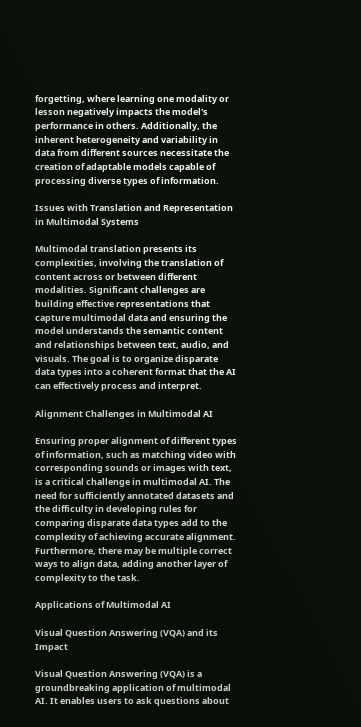forgetting, where learning one modality or lesson negatively impacts the model's performance in others. Additionally, the inherent heterogeneity and variability in data from different sources necessitate the creation of adaptable models capable of processing diverse types of information.

Issues with Translation and Representation in Multimodal Systems

Multimodal translation presents its complexities, involving the translation of content across or between different modalities. Significant challenges are building effective representations that capture multimodal data and ensuring the model understands the semantic content and relationships between text, audio, and visuals. The goal is to organize disparate data types into a coherent format that the AI can effectively process and interpret.

Alignment Challenges in Multimodal AI

Ensuring proper alignment of different types of information, such as matching video with corresponding sounds or images with text, is a critical challenge in multimodal AI. The need for sufficiently annotated datasets and the difficulty in developing rules for comparing disparate data types add to the complexity of achieving accurate alignment. Furthermore, there may be multiple correct ways to align data, adding another layer of complexity to the task.

Applications of Multimodal AI

Visual Question Answering (VQA) and its Impact

Visual Question Answering (VQA) is a groundbreaking application of multimodal AI. It enables users to ask questions about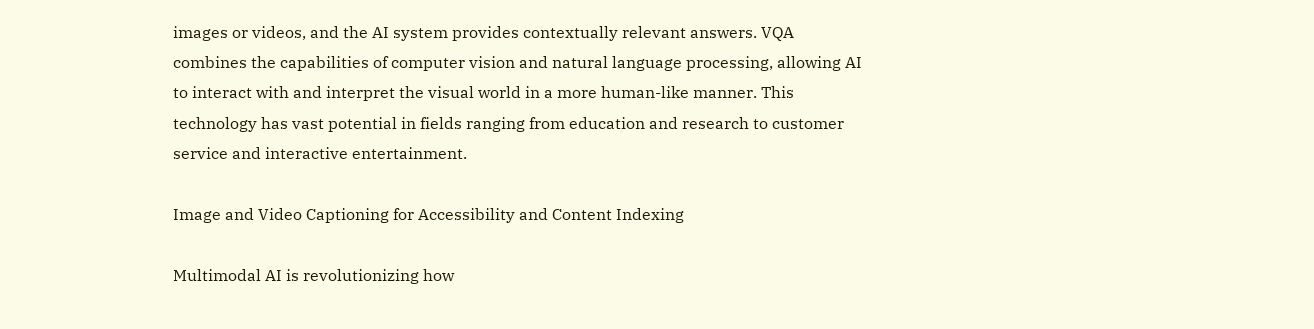images or videos, and the AI system provides contextually relevant answers. VQA combines the capabilities of computer vision and natural language processing, allowing AI to interact with and interpret the visual world in a more human-like manner. This technology has vast potential in fields ranging from education and research to customer service and interactive entertainment.

Image and Video Captioning for Accessibility and Content Indexing

Multimodal AI is revolutionizing how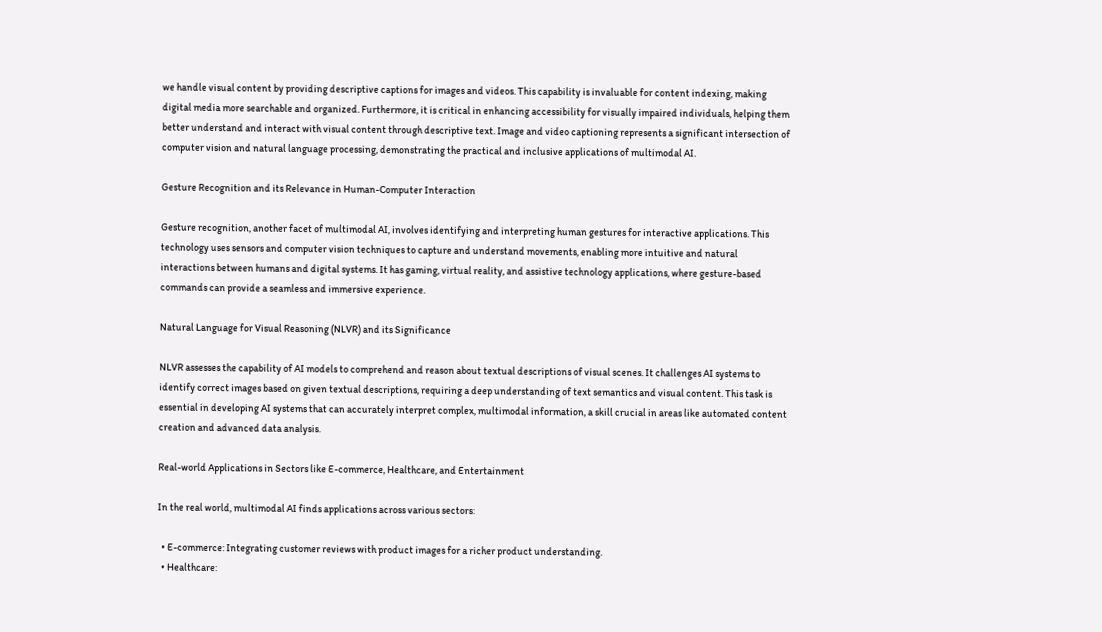we handle visual content by providing descriptive captions for images and videos. This capability is invaluable for content indexing, making digital media more searchable and organized. Furthermore, it is critical in enhancing accessibility for visually impaired individuals, helping them better understand and interact with visual content through descriptive text. Image and video captioning represents a significant intersection of computer vision and natural language processing, demonstrating the practical and inclusive applications of multimodal AI.

Gesture Recognition and its Relevance in Human-Computer Interaction

Gesture recognition, another facet of multimodal AI, involves identifying and interpreting human gestures for interactive applications. This technology uses sensors and computer vision techniques to capture and understand movements, enabling more intuitive and natural interactions between humans and digital systems. It has gaming, virtual reality, and assistive technology applications, where gesture-based commands can provide a seamless and immersive experience.

Natural Language for Visual Reasoning (NLVR) and its Significance

NLVR assesses the capability of AI models to comprehend and reason about textual descriptions of visual scenes. It challenges AI systems to identify correct images based on given textual descriptions, requiring a deep understanding of text semantics and visual content. This task is essential in developing AI systems that can accurately interpret complex, multimodal information, a skill crucial in areas like automated content creation and advanced data analysis.

Real-world Applications in Sectors like E-commerce, Healthcare, and Entertainment

In the real world, multimodal AI finds applications across various sectors:

  • E-commerce: Integrating customer reviews with product images for a richer product understanding.
  • Healthcare: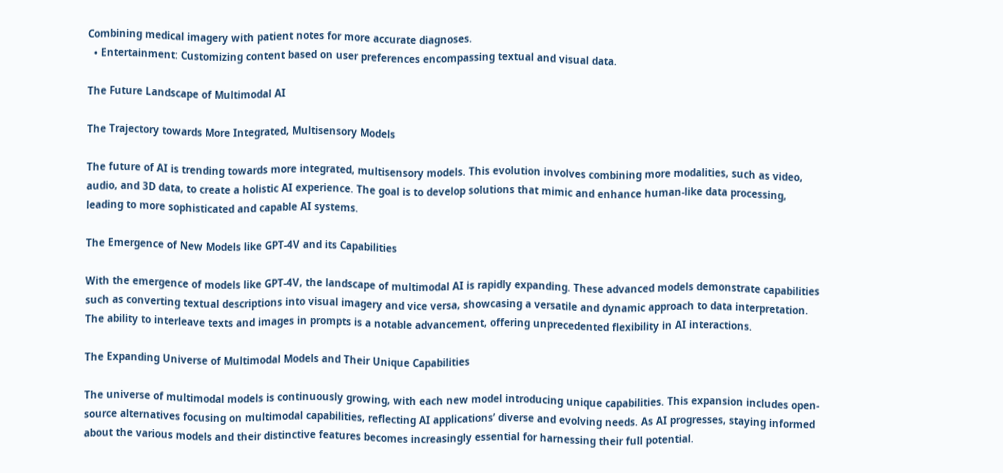Combining medical imagery with patient notes for more accurate diagnoses.
  • Entertainment: Customizing content based on user preferences encompassing textual and visual data.

The Future Landscape of Multimodal AI

The Trajectory towards More Integrated, Multisensory Models

The future of AI is trending towards more integrated, multisensory models. This evolution involves combining more modalities, such as video, audio, and 3D data, to create a holistic AI experience. The goal is to develop solutions that mimic and enhance human-like data processing, leading to more sophisticated and capable AI systems.

The Emergence of New Models like GPT-4V and its Capabilities

With the emergence of models like GPT-4V, the landscape of multimodal AI is rapidly expanding. These advanced models demonstrate capabilities such as converting textual descriptions into visual imagery and vice versa, showcasing a versatile and dynamic approach to data interpretation. The ability to interleave texts and images in prompts is a notable advancement, offering unprecedented flexibility in AI interactions.

The Expanding Universe of Multimodal Models and Their Unique Capabilities

The universe of multimodal models is continuously growing, with each new model introducing unique capabilities. This expansion includes open-source alternatives focusing on multimodal capabilities, reflecting AI applications’ diverse and evolving needs. As AI progresses, staying informed about the various models and their distinctive features becomes increasingly essential for harnessing their full potential.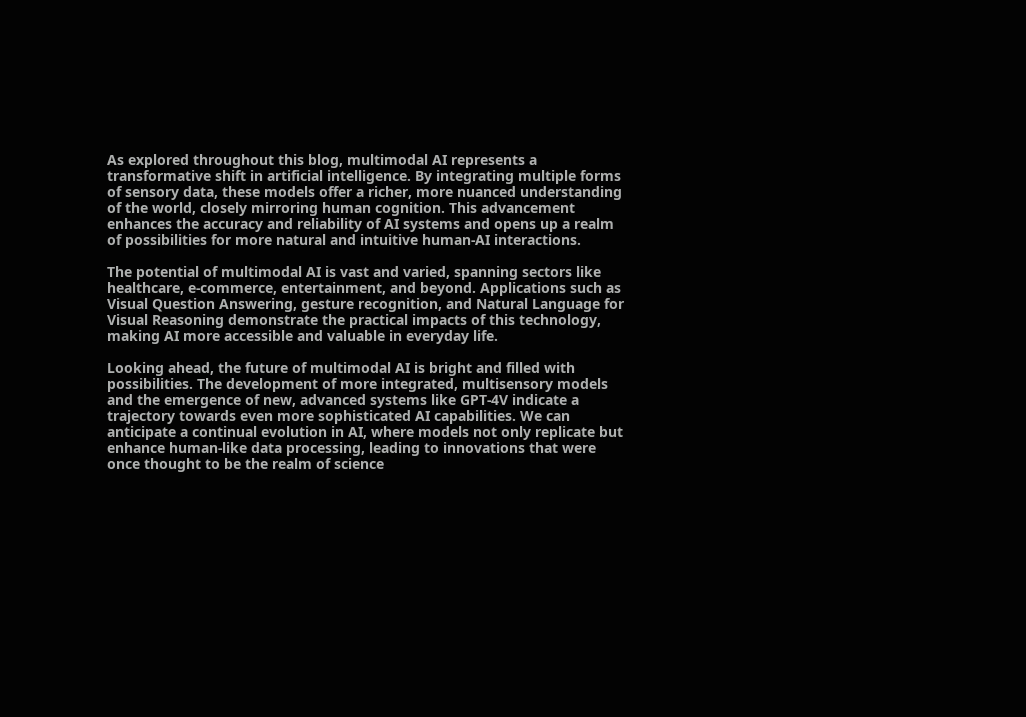As explored throughout this blog, multimodal AI represents a transformative shift in artificial intelligence. By integrating multiple forms of sensory data, these models offer a richer, more nuanced understanding of the world, closely mirroring human cognition. This advancement enhances the accuracy and reliability of AI systems and opens up a realm of possibilities for more natural and intuitive human-AI interactions.

The potential of multimodal AI is vast and varied, spanning sectors like healthcare, e-commerce, entertainment, and beyond. Applications such as Visual Question Answering, gesture recognition, and Natural Language for Visual Reasoning demonstrate the practical impacts of this technology, making AI more accessible and valuable in everyday life.

Looking ahead, the future of multimodal AI is bright and filled with possibilities. The development of more integrated, multisensory models and the emergence of new, advanced systems like GPT-4V indicate a trajectory towards even more sophisticated AI capabilities. We can anticipate a continual evolution in AI, where models not only replicate but enhance human-like data processing, leading to innovations that were once thought to be the realm of science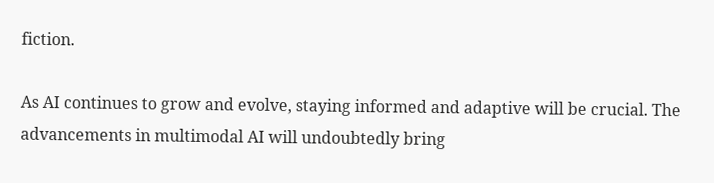fiction.

As AI continues to grow and evolve, staying informed and adaptive will be crucial. The advancements in multimodal AI will undoubtedly bring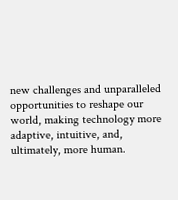new challenges and unparalleled opportunities to reshape our world, making technology more adaptive, intuitive, and, ultimately, more human.